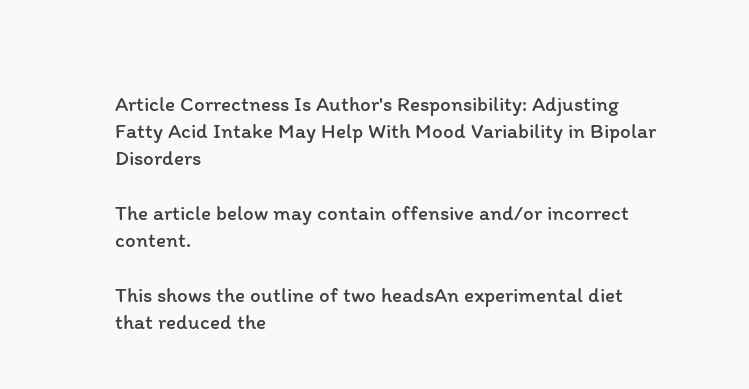Article Correctness Is Author's Responsibility: Adjusting Fatty Acid Intake May Help With Mood Variability in Bipolar Disorders

The article below may contain offensive and/or incorrect content.

This shows the outline of two headsAn experimental diet that reduced the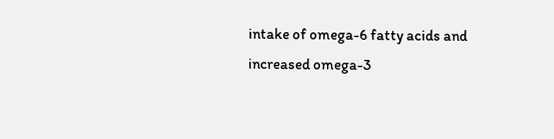intake of omega-6 fatty acids and increased omega-3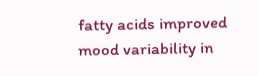fatty acids improved mood variability in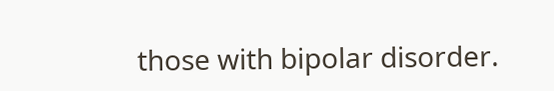those with bipolar disorder.